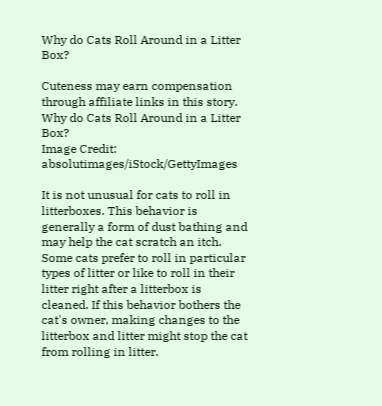Why do Cats Roll Around in a Litter Box?

Cuteness may earn compensation through affiliate links in this story.
Why do Cats Roll Around in a Litter Box?
Image Credit: absolutimages/iStock/GettyImages

It is not unusual for cats to roll in litterboxes. This behavior is generally a form of dust bathing and may help the cat scratch an itch. Some cats prefer to roll in particular types of litter or like to roll in their litter right after a litterbox is cleaned. If this behavior bothers the cat's owner, making changes to the litterbox and litter might stop the cat from rolling in litter.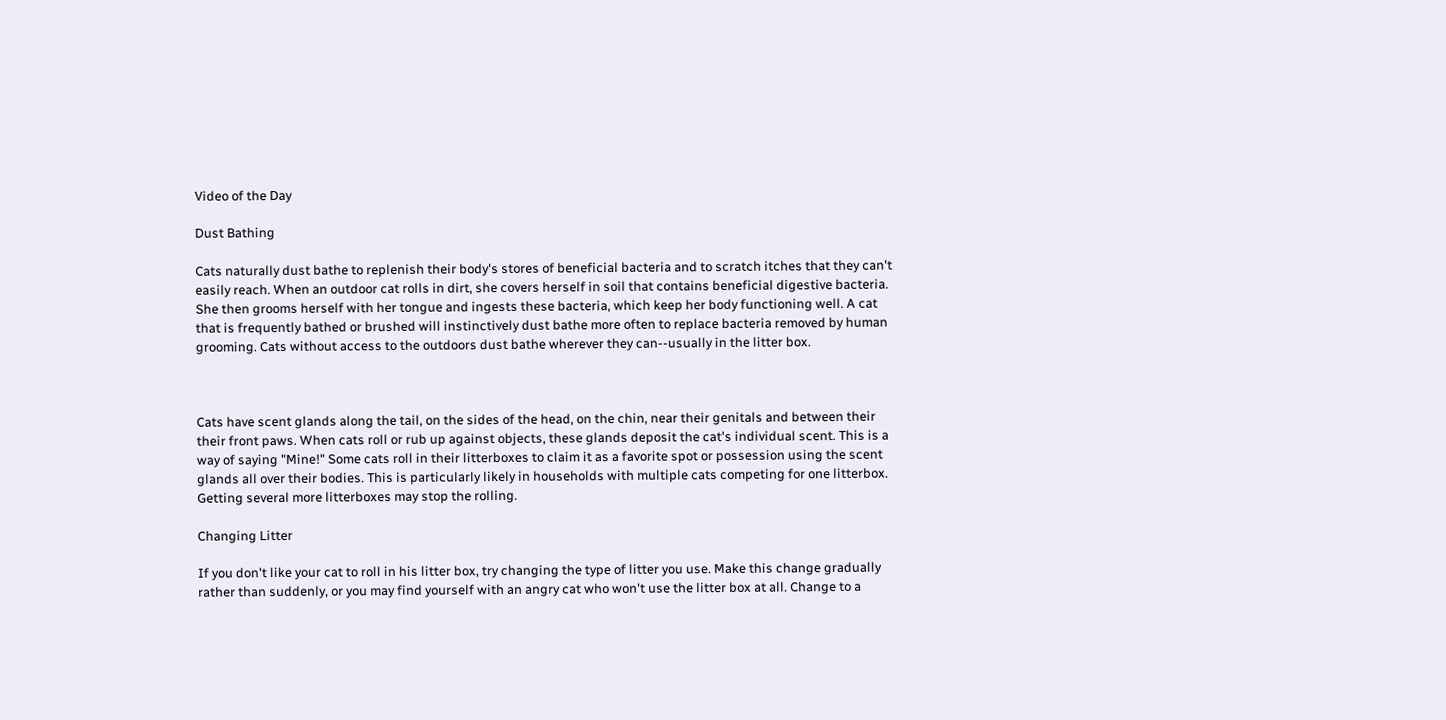Video of the Day

Dust Bathing

Cats naturally dust bathe to replenish their body's stores of beneficial bacteria and to scratch itches that they can't easily reach. When an outdoor cat rolls in dirt, she covers herself in soil that contains beneficial digestive bacteria. She then grooms herself with her tongue and ingests these bacteria, which keep her body functioning well. A cat that is frequently bathed or brushed will instinctively dust bathe more often to replace bacteria removed by human grooming. Cats without access to the outdoors dust bathe wherever they can--usually in the litter box.



Cats have scent glands along the tail, on the sides of the head, on the chin, near their genitals and between their their front paws. When cats roll or rub up against objects, these glands deposit the cat's individual scent. This is a way of saying "Mine!" Some cats roll in their litterboxes to claim it as a favorite spot or possession using the scent glands all over their bodies. This is particularly likely in households with multiple cats competing for one litterbox. Getting several more litterboxes may stop the rolling.

Changing Litter

If you don't like your cat to roll in his litter box, try changing the type of litter you use. Make this change gradually rather than suddenly, or you may find yourself with an angry cat who won't use the litter box at all. Change to a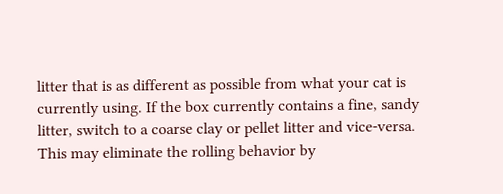litter that is as different as possible from what your cat is currently using. If the box currently contains a fine, sandy litter, switch to a coarse clay or pellet litter and vice-versa. This may eliminate the rolling behavior by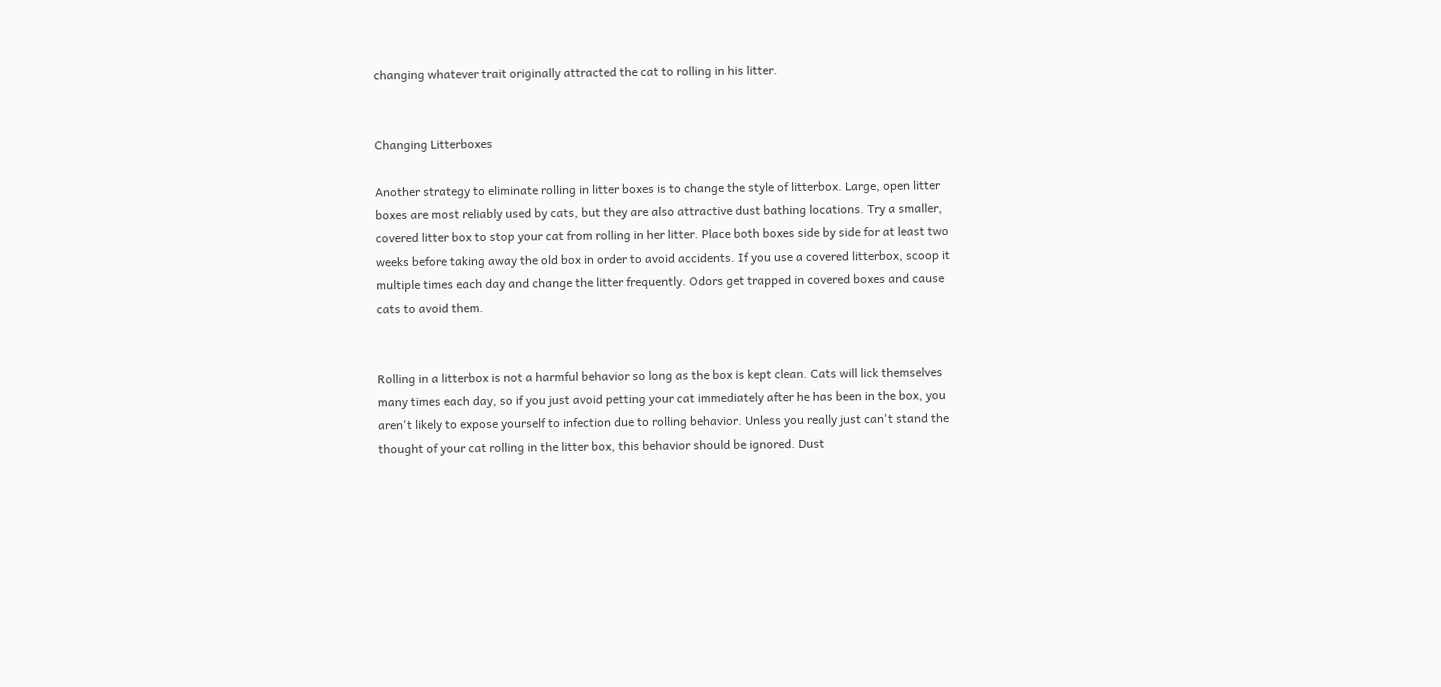changing whatever trait originally attracted the cat to rolling in his litter.


Changing Litterboxes

Another strategy to eliminate rolling in litter boxes is to change the style of litterbox. Large, open litter boxes are most reliably used by cats, but they are also attractive dust bathing locations. Try a smaller, covered litter box to stop your cat from rolling in her litter. Place both boxes side by side for at least two weeks before taking away the old box in order to avoid accidents. If you use a covered litterbox, scoop it multiple times each day and change the litter frequently. Odors get trapped in covered boxes and cause cats to avoid them.


Rolling in a litterbox is not a harmful behavior so long as the box is kept clean. Cats will lick themselves many times each day, so if you just avoid petting your cat immediately after he has been in the box, you aren't likely to expose yourself to infection due to rolling behavior. Unless you really just can't stand the thought of your cat rolling in the litter box, this behavior should be ignored. Dust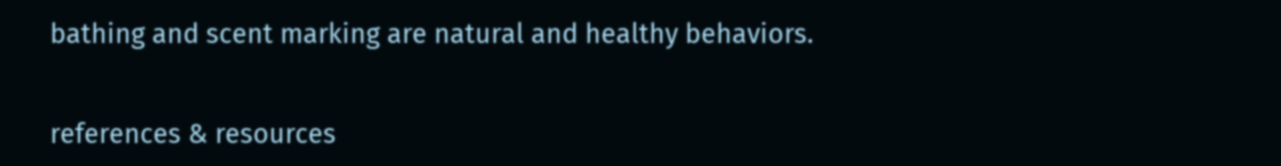bathing and scent marking are natural and healthy behaviors.


references & resources